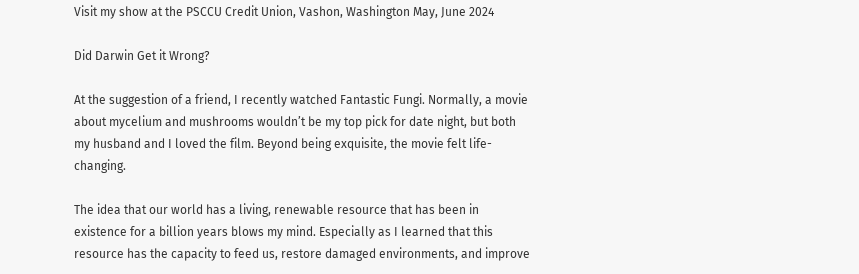Visit my show at the PSCCU Credit Union, Vashon, Washington May, June 2024

Did Darwin Get it Wrong?

At the suggestion of a friend, I recently watched Fantastic Fungi. Normally, a movie about mycelium and mushrooms wouldn’t be my top pick for date night, but both my husband and I loved the film. Beyond being exquisite, the movie felt life-changing.

The idea that our world has a living, renewable resource that has been in existence for a billion years blows my mind. Especially as I learned that this resource has the capacity to feed us, restore damaged environments, and improve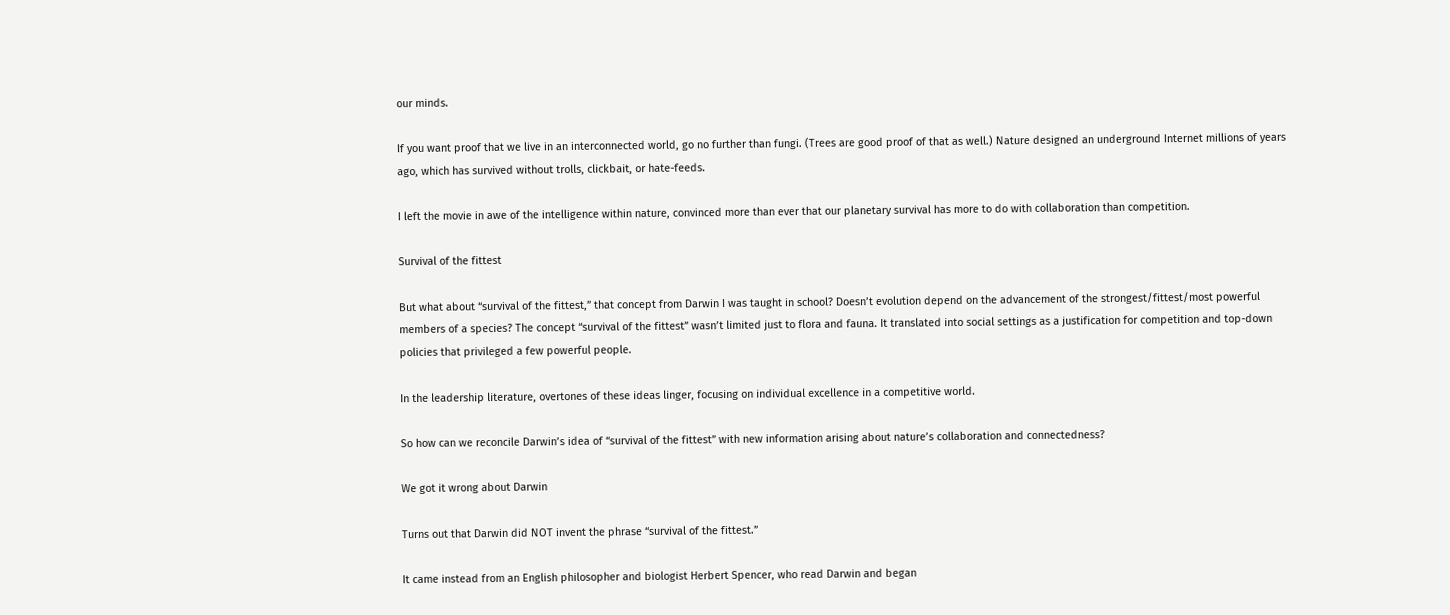our minds.

If you want proof that we live in an interconnected world, go no further than fungi. (Trees are good proof of that as well.) Nature designed an underground Internet millions of years ago, which has survived without trolls, clickbait, or hate-feeds.

I left the movie in awe of the intelligence within nature, convinced more than ever that our planetary survival has more to do with collaboration than competition.

Survival of the fittest

But what about “survival of the fittest,” that concept from Darwin I was taught in school? Doesn’t evolution depend on the advancement of the strongest/fittest/most powerful members of a species? The concept “survival of the fittest” wasn’t limited just to flora and fauna. It translated into social settings as a justification for competition and top-down policies that privileged a few powerful people.

In the leadership literature, overtones of these ideas linger, focusing on individual excellence in a competitive world.

So how can we reconcile Darwin’s idea of “survival of the fittest” with new information arising about nature’s collaboration and connectedness?

We got it wrong about Darwin

Turns out that Darwin did NOT invent the phrase “survival of the fittest.”

It came instead from an English philosopher and biologist Herbert Spencer, who read Darwin and began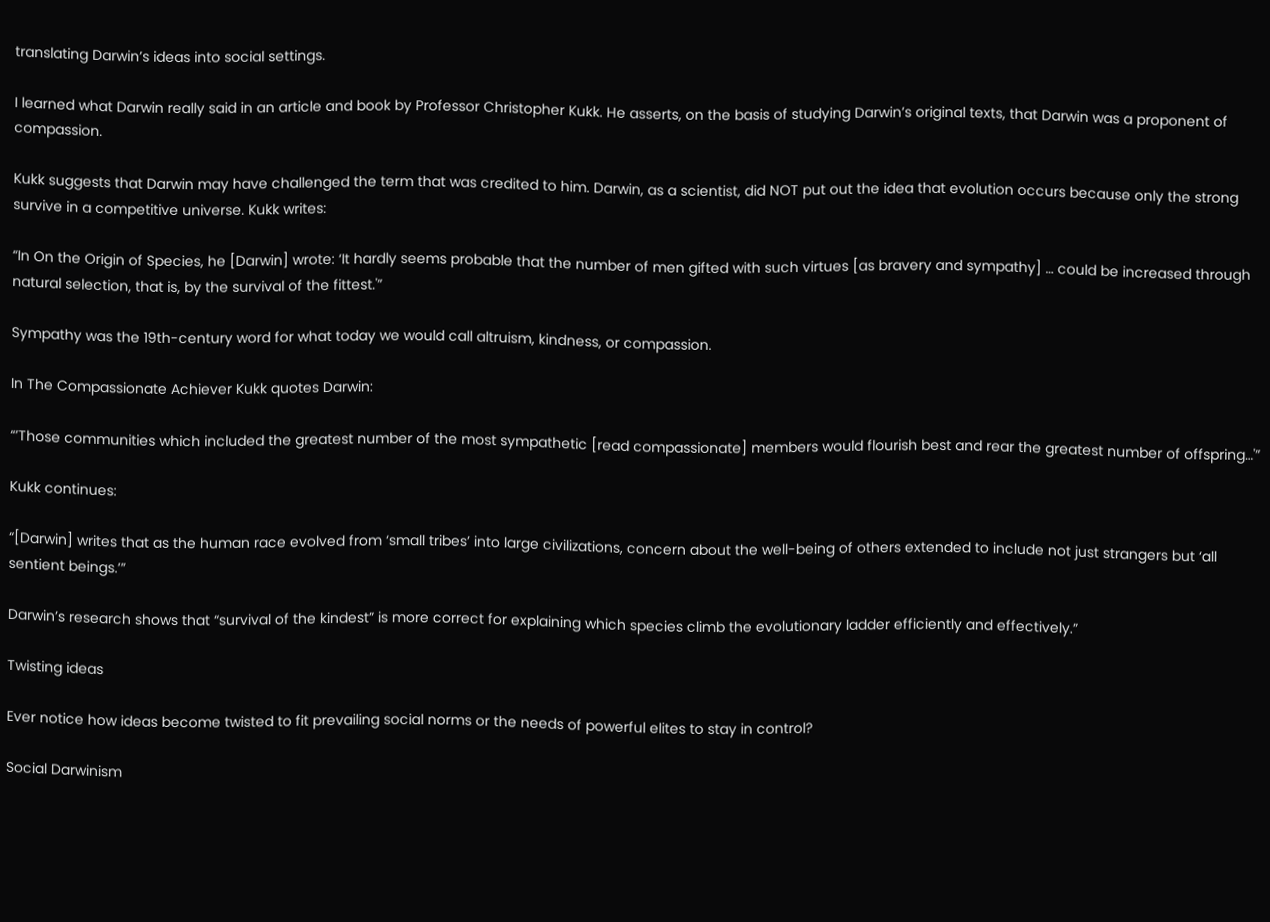translating Darwin’s ideas into social settings.

I learned what Darwin really said in an article and book by Professor Christopher Kukk. He asserts, on the basis of studying Darwin’s original texts, that Darwin was a proponent of compassion.

Kukk suggests that Darwin may have challenged the term that was credited to him. Darwin, as a scientist, did NOT put out the idea that evolution occurs because only the strong survive in a competitive universe. Kukk writes:

“In On the Origin of Species, he [Darwin] wrote: ‘It hardly seems probable that the number of men gifted with such virtues [as bravery and sympathy] … could be increased through natural selection, that is, by the survival of the fittest.'”

Sympathy was the 19th-century word for what today we would call altruism, kindness, or compassion.

In The Compassionate Achiever Kukk quotes Darwin:

“’Those communities which included the greatest number of the most sympathetic [read compassionate] members would flourish best and rear the greatest number of offspring…'”

Kukk continues:

“[Darwin] writes that as the human race evolved from ‘small tribes’ into large civilizations, concern about the well-being of others extended to include not just strangers but ‘all sentient beings.’”

Darwin’s research shows that “survival of the kindest” is more correct for explaining which species climb the evolutionary ladder efficiently and effectively.”

Twisting ideas

Ever notice how ideas become twisted to fit prevailing social norms or the needs of powerful elites to stay in control?

Social Darwinism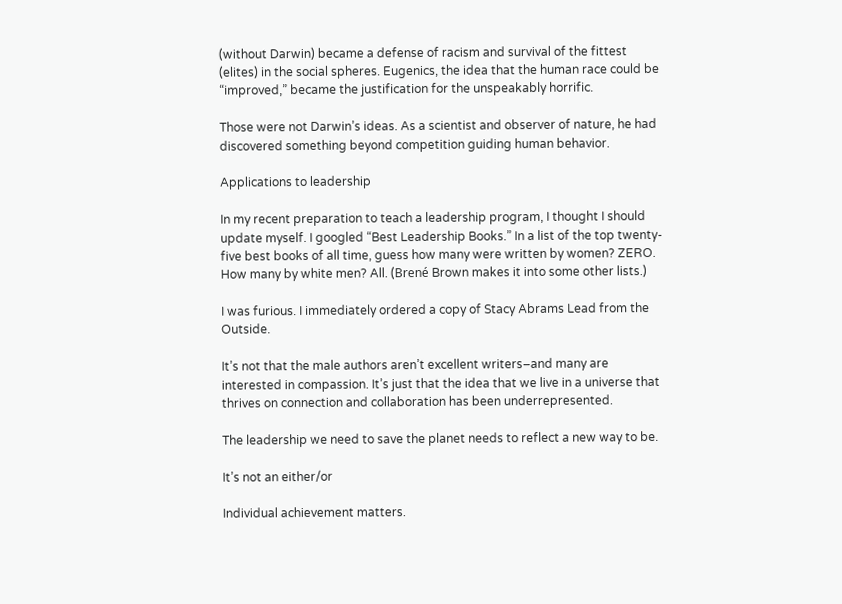(without Darwin) became a defense of racism and survival of the fittest (elites) in the social spheres. Eugenics, the idea that the human race could be “improved,” became the justification for the unspeakably horrific.

Those were not Darwin’s ideas. As a scientist and observer of nature, he had discovered something beyond competition guiding human behavior.

Applications to leadership

In my recent preparation to teach a leadership program, I thought I should update myself. I googled “Best Leadership Books.” In a list of the top twenty-five best books of all time, guess how many were written by women? ZERO. How many by white men? All. (Brené Brown makes it into some other lists.)

I was furious. I immediately ordered a copy of Stacy Abrams Lead from the Outside.

It’s not that the male authors aren’t excellent writers–and many are interested in compassion. It’s just that the idea that we live in a universe that thrives on connection and collaboration has been underrepresented.

The leadership we need to save the planet needs to reflect a new way to be.

It’s not an either/or

Individual achievement matters.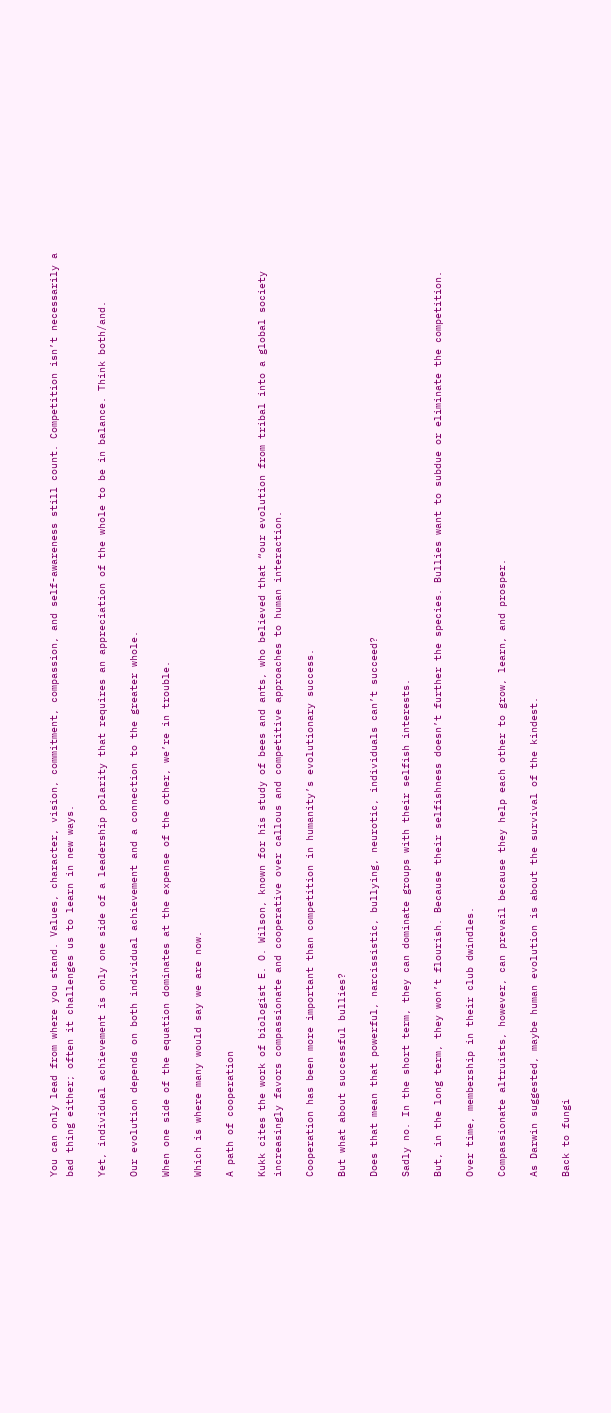You can only lead from where you stand. Values, character, vision, commitment, compassion, and self-awareness still count. Competition isn’t necessarily a bad thing either; often it challenges us to learn in new ways.

Yet, individual achievement is only one side of a leadership polarity that requires an appreciation of the whole to be in balance. Think both/and.

Our evolution depends on both individual achievement and a connection to the greater whole.

When one side of the equation dominates at the expense of the other, we’re in trouble.

Which is where many would say we are now.

A path of cooperation

Kukk cites the work of biologist E. O. Wilson, known for his study of bees and ants, who believed that “our evolution from tribal into a global society increasingly favors compassionate and cooperative over callous and competitive approaches to human interaction.

Cooperation has been more important than competition in humanity’s evolutionary success.

But what about successful bullies?

Does that mean that powerful, narcissistic, bullying, neurotic, individuals can’t succeed?

Sadly no. In the short term, they can dominate groups with their selfish interests.

But, in the long term, they won’t flourish. Because their selfishness doesn’t further the species. Bullies want to subdue or eliminate the competition.

Over time, membership in their club dwindles.

Compassionate altruists, however, can prevail because they help each other to grow, learn, and prosper.

As Darwin suggested, maybe human evolution is about the survival of the kindest.

Back to fungi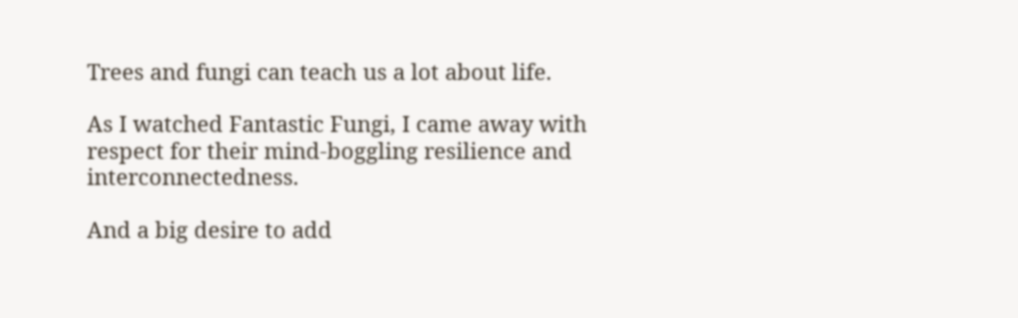Trees and fungi can teach us a lot about life.

As I watched Fantastic Fungi, I came away with respect for their mind-boggling resilience and interconnectedness.

And a big desire to add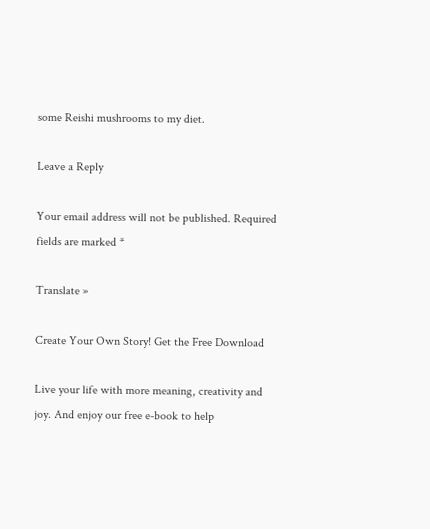some Reishi mushrooms to my diet.

Leave a Reply

Your email address will not be published. Required fields are marked *

Translate »

Create Your Own Story! Get the Free Download

Live your life with more meaning, creativity and joy. And enjoy our free e-book to help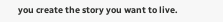you create the story you want to live.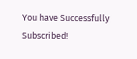You have Successfully Subscribed!